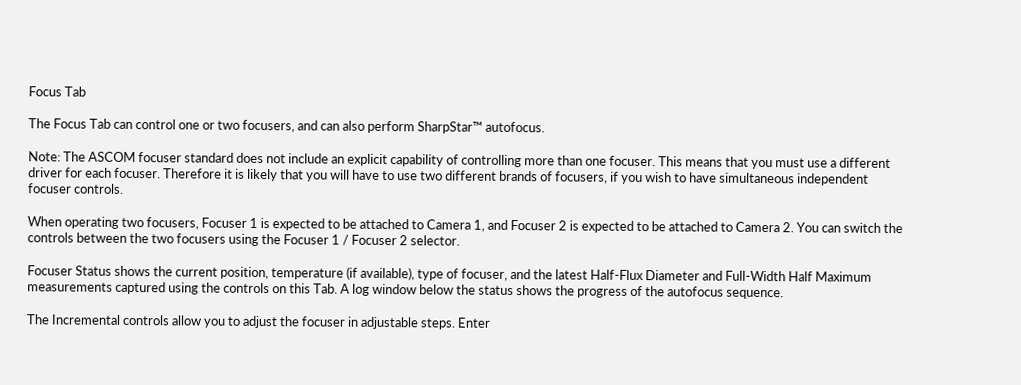Focus Tab

The Focus Tab can control one or two focusers, and can also perform SharpStar™ autofocus.

Note: The ASCOM focuser standard does not include an explicit capability of controlling more than one focuser. This means that you must use a different driver for each focuser. Therefore it is likely that you will have to use two different brands of focusers, if you wish to have simultaneous independent focuser controls.

When operating two focusers, Focuser 1 is expected to be attached to Camera 1, and Focuser 2 is expected to be attached to Camera 2. You can switch the controls between the two focusers using the Focuser 1 / Focuser 2 selector.

Focuser Status shows the current position, temperature (if available), type of focuser, and the latest Half-Flux Diameter and Full-Width Half Maximum measurements captured using the controls on this Tab. A log window below the status shows the progress of the autofocus sequence.

The Incremental controls allow you to adjust the focuser in adjustable steps. Enter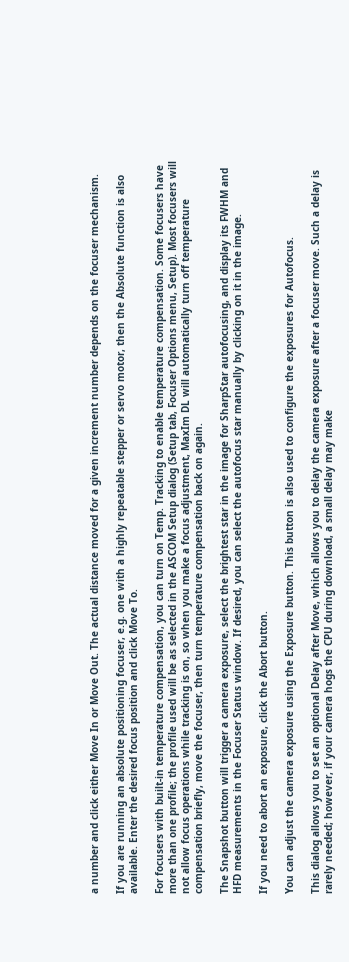a number and click either Move In or Move Out. The actual distance moved for a given increment number depends on the focuser mechanism.

If you are running an absolute positioning focuser, e.g. one with a highly repeatable stepper or servo motor, then the Absolute function is also available. Enter the desired focus position and click Move To.

For focusers with built-in temperature compensation, you can turn on Temp. Tracking to enable temperature compensation. Some focusers have more than one profile; the profile used will be as selected in the ASCOM Setup dialog (Setup tab, Focuser Options menu, Setup). Most focusers will not allow focus operations while tracking is on, so when you make a focus adjustment, MaxIm DL will automatically turn off temperature compensation briefly, move the focuser, then turn temperature compensation back on again.

The Snapshot button will trigger a camera exposure, select the brightest star in the image for SharpStar autofocusing, and display its FWHM and HFD measurements in the Focuser Status window. If desired, you can select the autofocus star manually by clicking on it in the image.

If you need to abort an exposure, click the Abort button.

You can adjust the camera exposure using the Exposure button. This button is also used to configure the exposures for Autofocus.

This dialog allows you to set an optional Delay after Move, which allows you to delay the camera exposure after a focuser move. Such a delay is rarely needed; however, if your camera hogs the CPU during download, a small delay may make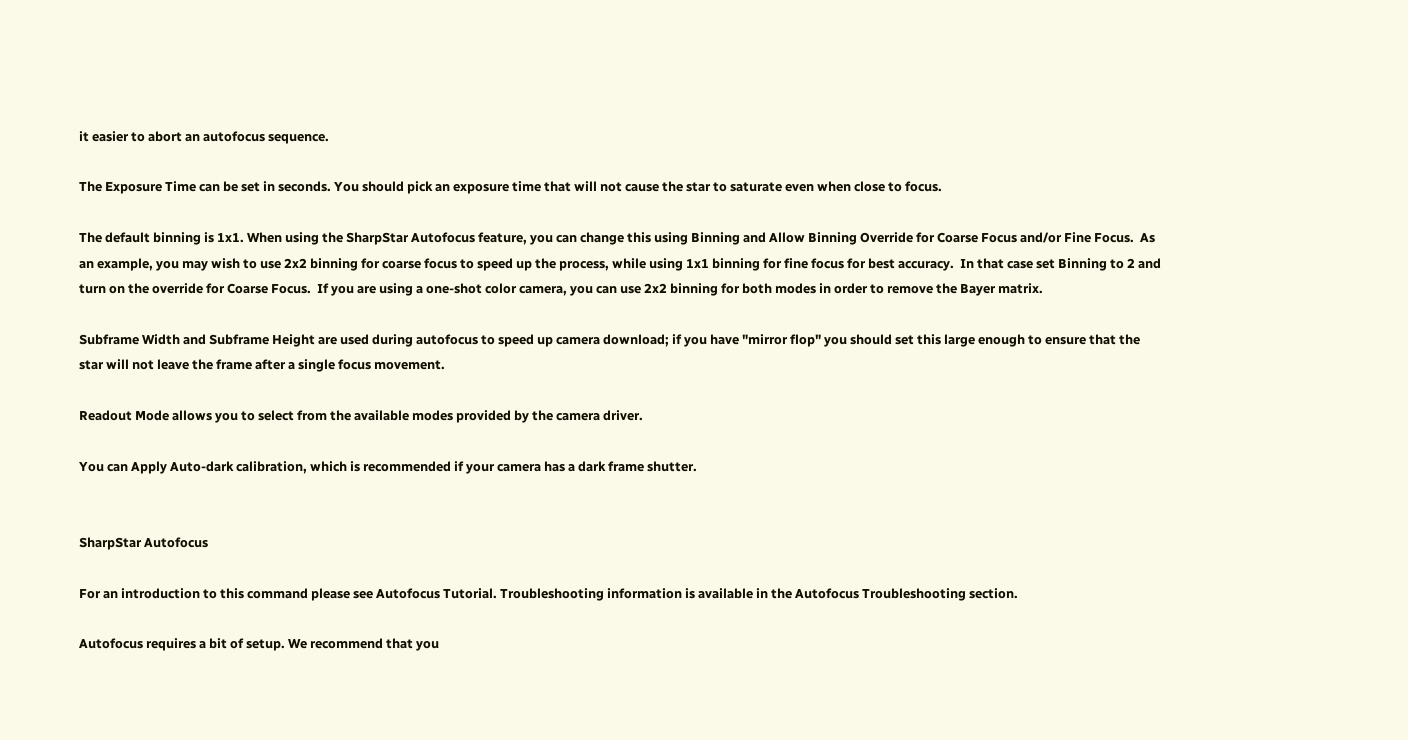it easier to abort an autofocus sequence.

The Exposure Time can be set in seconds. You should pick an exposure time that will not cause the star to saturate even when close to focus.

The default binning is 1x1. When using the SharpStar Autofocus feature, you can change this using Binning and Allow Binning Override for Coarse Focus and/or Fine Focus.  As an example, you may wish to use 2x2 binning for coarse focus to speed up the process, while using 1x1 binning for fine focus for best accuracy.  In that case set Binning to 2 and turn on the override for Coarse Focus.  If you are using a one-shot color camera, you can use 2x2 binning for both modes in order to remove the Bayer matrix.

Subframe Width and Subframe Height are used during autofocus to speed up camera download; if you have "mirror flop" you should set this large enough to ensure that the star will not leave the frame after a single focus movement.

Readout Mode allows you to select from the available modes provided by the camera driver.

You can Apply Auto-dark calibration, which is recommended if your camera has a dark frame shutter.


SharpStar Autofocus

For an introduction to this command please see Autofocus Tutorial. Troubleshooting information is available in the Autofocus Troubleshooting section.

Autofocus requires a bit of setup. We recommend that you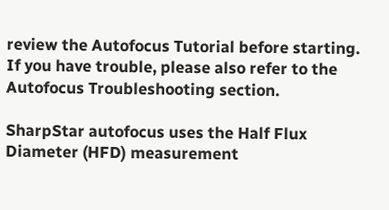review the Autofocus Tutorial before starting. If you have trouble, please also refer to the Autofocus Troubleshooting section.

SharpStar autofocus uses the Half Flux Diameter (HFD) measurement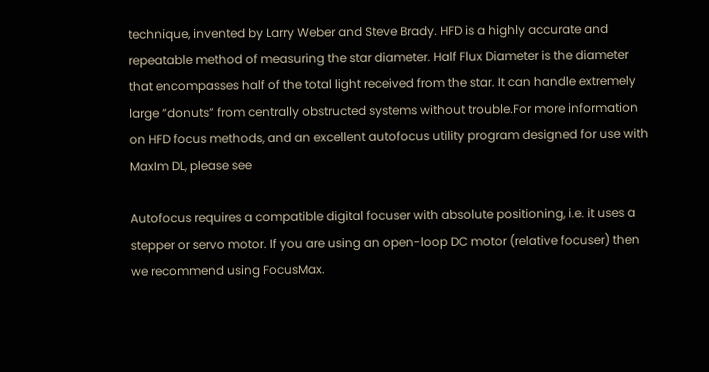technique, invented by Larry Weber and Steve Brady. HFD is a highly accurate and repeatable method of measuring the star diameter. Half Flux Diameter is the diameter that encompasses half of the total light received from the star. It can handle extremely large ”donuts” from centrally obstructed systems without trouble.For more information on HFD focus methods, and an excellent autofocus utility program designed for use with MaxIm DL, please see

Autofocus requires a compatible digital focuser with absolute positioning, i.e. it uses a stepper or servo motor. If you are using an open-loop DC motor (relative focuser) then we recommend using FocusMax.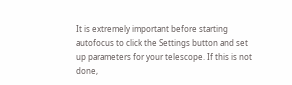It is extremely important before starting autofocus to click the Settings button and set up parameters for your telescope. If this is not done,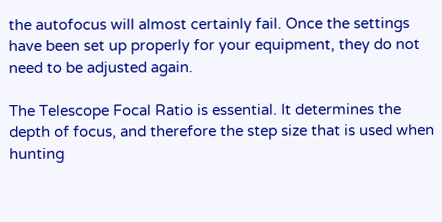the autofocus will almost certainly fail. Once the settings have been set up properly for your equipment, they do not need to be adjusted again.

The Telescope Focal Ratio is essential. It determines the depth of focus, and therefore the step size that is used when hunting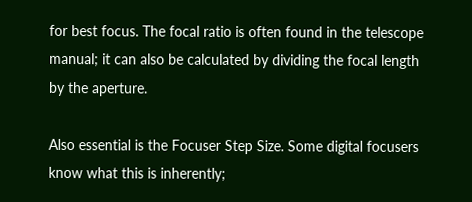for best focus. The focal ratio is often found in the telescope manual; it can also be calculated by dividing the focal length by the aperture.

Also essential is the Focuser Step Size. Some digital focusers know what this is inherently;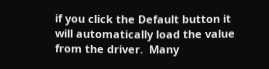if you click the Default button it will automatically load the value from the driver.  Many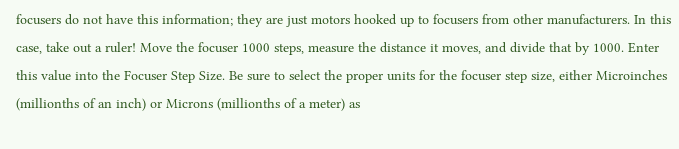focusers do not have this information; they are just motors hooked up to focusers from other manufacturers. In this case, take out a ruler! Move the focuser 1000 steps, measure the distance it moves, and divide that by 1000. Enter this value into the Focuser Step Size. Be sure to select the proper units for the focuser step size, either Microinches (millionths of an inch) or Microns (millionths of a meter) as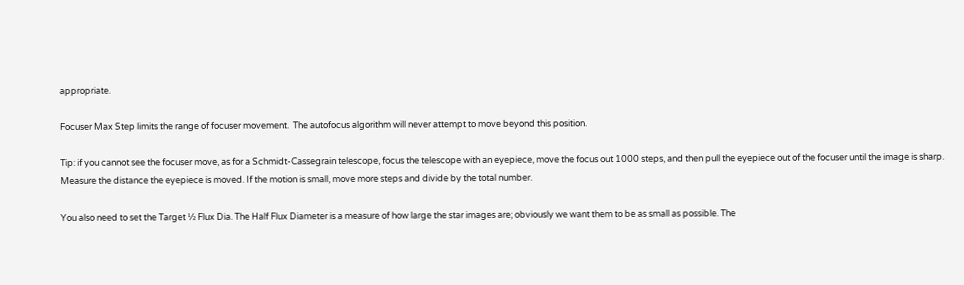appropriate.

Focuser Max Step limits the range of focuser movement.  The autofocus algorithm will never attempt to move beyond this position.

Tip: if you cannot see the focuser move, as for a Schmidt-Cassegrain telescope, focus the telescope with an eyepiece, move the focus out 1000 steps, and then pull the eyepiece out of the focuser until the image is sharp. Measure the distance the eyepiece is moved. If the motion is small, move more steps and divide by the total number.

You also need to set the Target ½ Flux Dia. The Half Flux Diameter is a measure of how large the star images are; obviously we want them to be as small as possible. The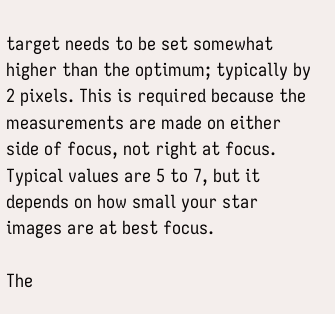target needs to be set somewhat higher than the optimum; typically by 2 pixels. This is required because the measurements are made on either side of focus, not right at focus. Typical values are 5 to 7, but it depends on how small your star images are at best focus.

The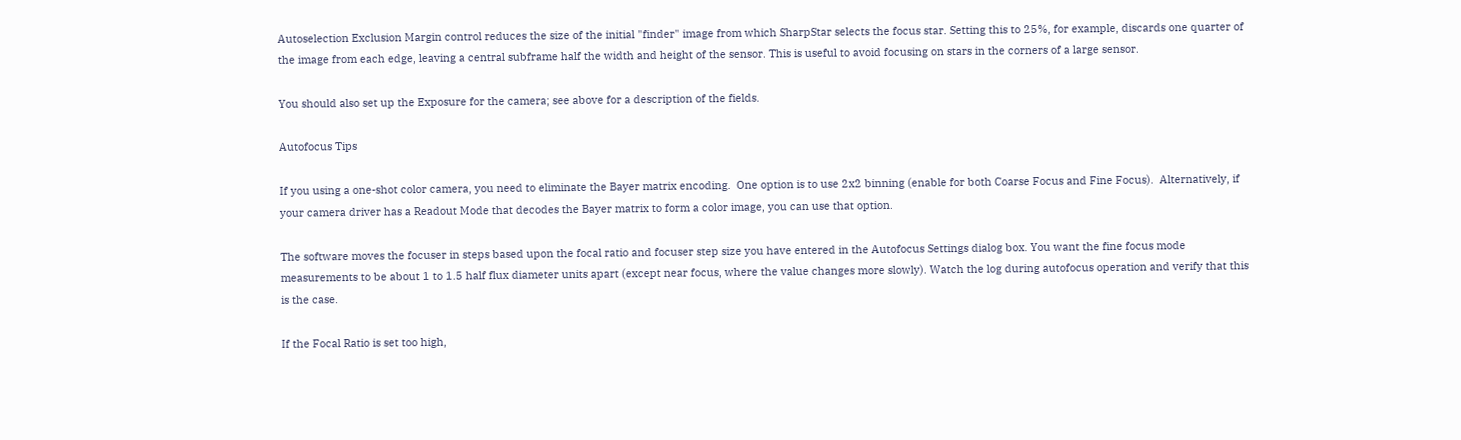Autoselection Exclusion Margin control reduces the size of the initial "finder" image from which SharpStar selects the focus star. Setting this to 25%, for example, discards one quarter of the image from each edge, leaving a central subframe half the width and height of the sensor. This is useful to avoid focusing on stars in the corners of a large sensor.

You should also set up the Exposure for the camera; see above for a description of the fields.

Autofocus Tips

If you using a one-shot color camera, you need to eliminate the Bayer matrix encoding.  One option is to use 2x2 binning (enable for both Coarse Focus and Fine Focus).  Alternatively, if your camera driver has a Readout Mode that decodes the Bayer matrix to form a color image, you can use that option.

The software moves the focuser in steps based upon the focal ratio and focuser step size you have entered in the Autofocus Settings dialog box. You want the fine focus mode measurements to be about 1 to 1.5 half flux diameter units apart (except near focus, where the value changes more slowly). Watch the log during autofocus operation and verify that this is the case.

If the Focal Ratio is set too high,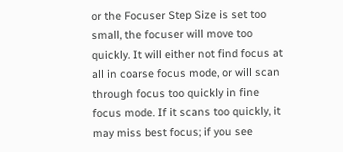or the Focuser Step Size is set too small, the focuser will move too quickly. It will either not find focus at all in coarse focus mode, or will scan through focus too quickly in fine focus mode. If it scans too quickly, it may miss best focus; if you see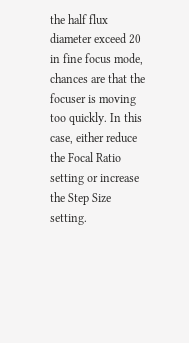the half flux diameter exceed 20 in fine focus mode, chances are that the focuser is moving too quickly. In this case, either reduce the Focal Ratio setting or increase the Step Size setting.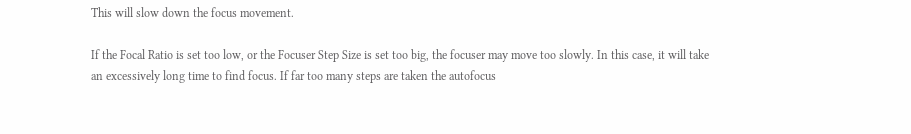This will slow down the focus movement.

If the Focal Ratio is set too low, or the Focuser Step Size is set too big, the focuser may move too slowly. In this case, it will take an excessively long time to find focus. If far too many steps are taken the autofocus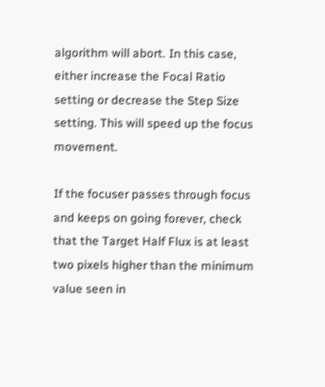algorithm will abort. In this case, either increase the Focal Ratio setting or decrease the Step Size setting. This will speed up the focus movement.

If the focuser passes through focus and keeps on going forever, check that the Target Half Flux is at least two pixels higher than the minimum value seen in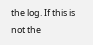the log. If this is not the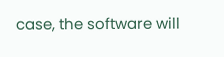case, the software will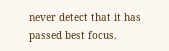never detect that it has passed best focus.